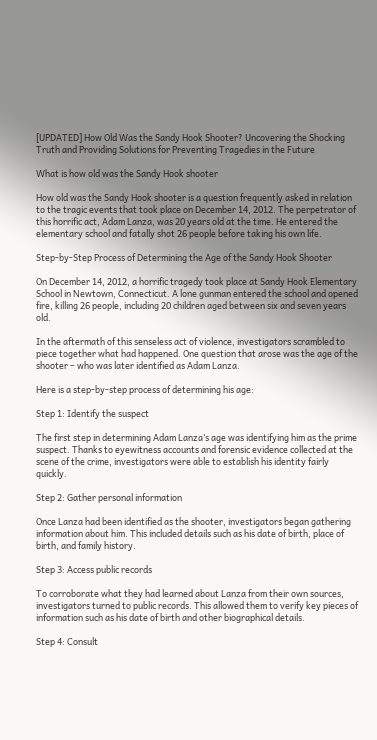[UPDATED] How Old Was the Sandy Hook Shooter? Uncovering the Shocking Truth and Providing Solutions for Preventing Tragedies in the Future

What is how old was the Sandy Hook shooter

How old was the Sandy Hook shooter is a question frequently asked in relation to the tragic events that took place on December 14, 2012. The perpetrator of this horrific act, Adam Lanza, was 20 years old at the time. He entered the elementary school and fatally shot 26 people before taking his own life.

Step-by-Step Process of Determining the Age of the Sandy Hook Shooter

On December 14, 2012, a horrific tragedy took place at Sandy Hook Elementary School in Newtown, Connecticut. A lone gunman entered the school and opened fire, killing 26 people, including 20 children aged between six and seven years old.

In the aftermath of this senseless act of violence, investigators scrambled to piece together what had happened. One question that arose was the age of the shooter – who was later identified as Adam Lanza.

Here is a step-by-step process of determining his age:

Step 1: Identify the suspect

The first step in determining Adam Lanza’s age was identifying him as the prime suspect. Thanks to eyewitness accounts and forensic evidence collected at the scene of the crime, investigators were able to establish his identity fairly quickly.

Step 2: Gather personal information

Once Lanza had been identified as the shooter, investigators began gathering information about him. This included details such as his date of birth, place of birth, and family history.

Step 3: Access public records

To corroborate what they had learned about Lanza from their own sources, investigators turned to public records. This allowed them to verify key pieces of information such as his date of birth and other biographical details.

Step 4: Consult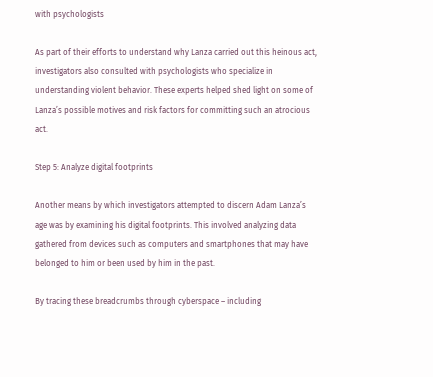with psychologists

As part of their efforts to understand why Lanza carried out this heinous act, investigators also consulted with psychologists who specialize in understanding violent behavior. These experts helped shed light on some of Lanza’s possible motives and risk factors for committing such an atrocious act.

Step 5: Analyze digital footprints

Another means by which investigators attempted to discern Adam Lanza’s age was by examining his digital footprints. This involved analyzing data gathered from devices such as computers and smartphones that may have belonged to him or been used by him in the past.

By tracing these breadcrumbs through cyberspace – including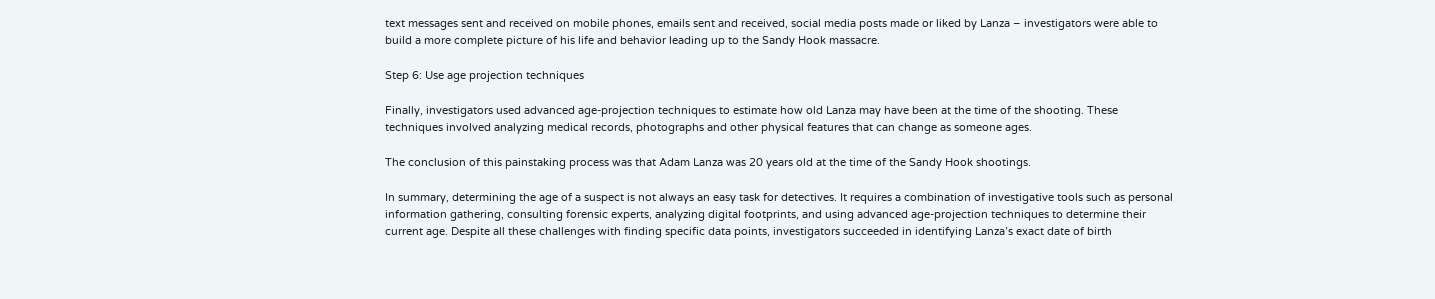text messages sent and received on mobile phones, emails sent and received, social media posts made or liked by Lanza – investigators were able to build a more complete picture of his life and behavior leading up to the Sandy Hook massacre.

Step 6: Use age projection techniques

Finally, investigators used advanced age-projection techniques to estimate how old Lanza may have been at the time of the shooting. These techniques involved analyzing medical records, photographs and other physical features that can change as someone ages.

The conclusion of this painstaking process was that Adam Lanza was 20 years old at the time of the Sandy Hook shootings.

In summary, determining the age of a suspect is not always an easy task for detectives. It requires a combination of investigative tools such as personal information gathering, consulting forensic experts, analyzing digital footprints, and using advanced age-projection techniques to determine their current age. Despite all these challenges with finding specific data points, investigators succeeded in identifying Lanza’s exact date of birth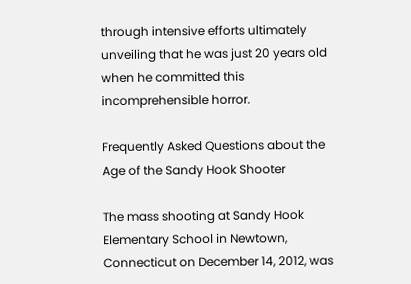through intensive efforts ultimately unveiling that he was just 20 years old when he committed this incomprehensible horror.

Frequently Asked Questions about the Age of the Sandy Hook Shooter

The mass shooting at Sandy Hook Elementary School in Newtown, Connecticut on December 14, 2012, was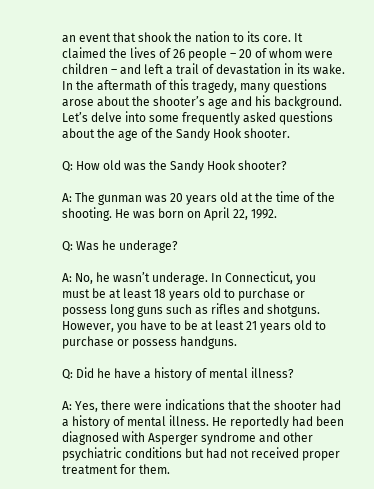an event that shook the nation to its core. It claimed the lives of 26 people – 20 of whom were children – and left a trail of devastation in its wake. In the aftermath of this tragedy, many questions arose about the shooter’s age and his background. Let’s delve into some frequently asked questions about the age of the Sandy Hook shooter.

Q: How old was the Sandy Hook shooter?

A: The gunman was 20 years old at the time of the shooting. He was born on April 22, 1992.

Q: Was he underage?

A: No, he wasn’t underage. In Connecticut, you must be at least 18 years old to purchase or possess long guns such as rifles and shotguns. However, you have to be at least 21 years old to purchase or possess handguns.

Q: Did he have a history of mental illness?

A: Yes, there were indications that the shooter had a history of mental illness. He reportedly had been diagnosed with Asperger syndrome and other psychiatric conditions but had not received proper treatment for them.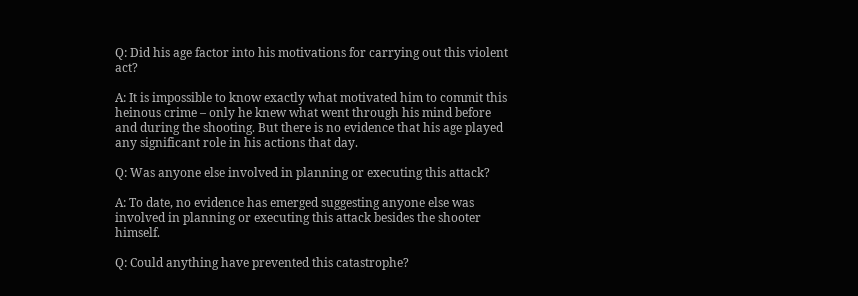Q: Did his age factor into his motivations for carrying out this violent act?

A: It is impossible to know exactly what motivated him to commit this heinous crime – only he knew what went through his mind before and during the shooting. But there is no evidence that his age played any significant role in his actions that day.

Q: Was anyone else involved in planning or executing this attack?

A: To date, no evidence has emerged suggesting anyone else was involved in planning or executing this attack besides the shooter himself.

Q: Could anything have prevented this catastrophe?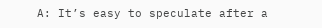A: It’s easy to speculate after a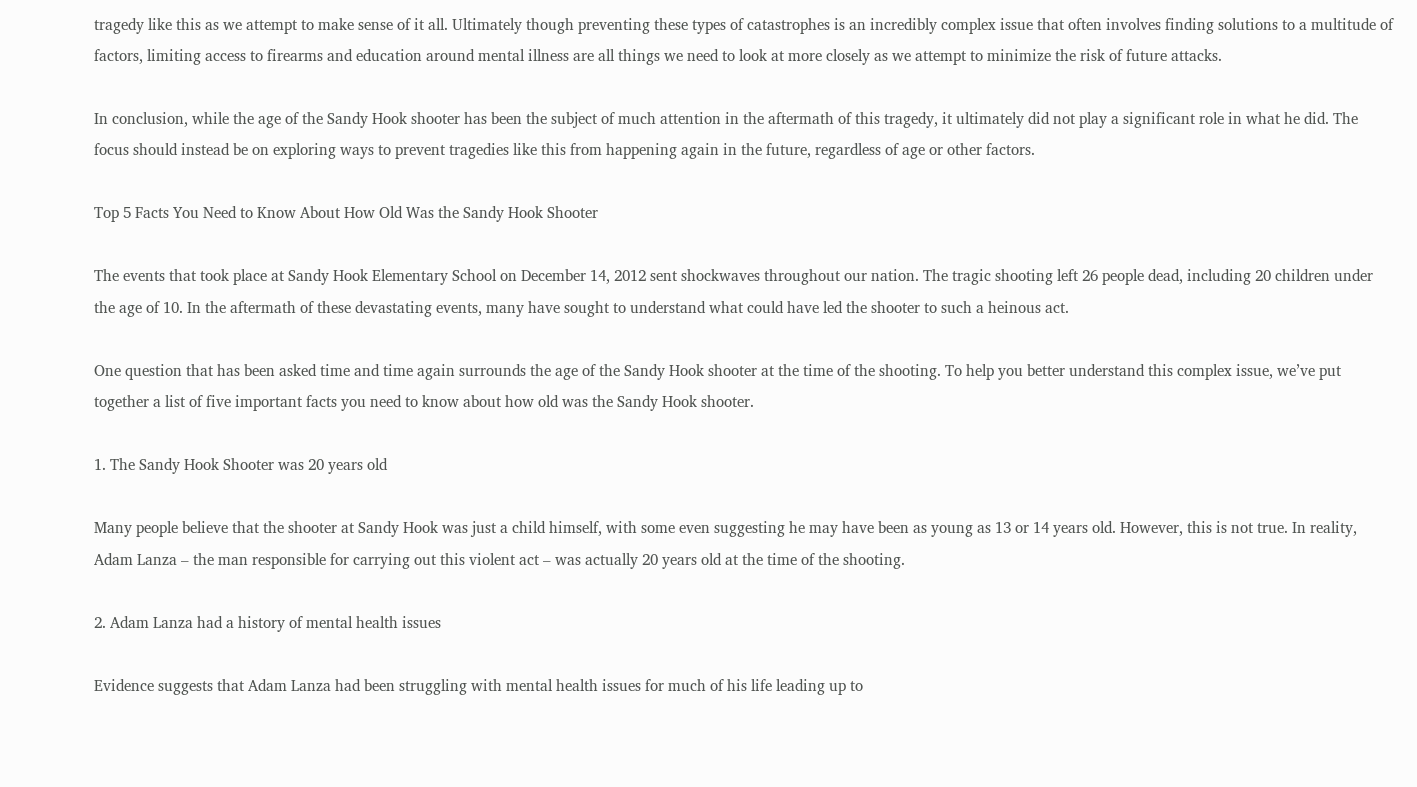tragedy like this as we attempt to make sense of it all. Ultimately though preventing these types of catastrophes is an incredibly complex issue that often involves finding solutions to a multitude of factors, limiting access to firearms and education around mental illness are all things we need to look at more closely as we attempt to minimize the risk of future attacks.

In conclusion, while the age of the Sandy Hook shooter has been the subject of much attention in the aftermath of this tragedy, it ultimately did not play a significant role in what he did. The focus should instead be on exploring ways to prevent tragedies like this from happening again in the future, regardless of age or other factors.

Top 5 Facts You Need to Know About How Old Was the Sandy Hook Shooter

The events that took place at Sandy Hook Elementary School on December 14, 2012 sent shockwaves throughout our nation. The tragic shooting left 26 people dead, including 20 children under the age of 10. In the aftermath of these devastating events, many have sought to understand what could have led the shooter to such a heinous act.

One question that has been asked time and time again surrounds the age of the Sandy Hook shooter at the time of the shooting. To help you better understand this complex issue, we’ve put together a list of five important facts you need to know about how old was the Sandy Hook shooter.

1. The Sandy Hook Shooter was 20 years old

Many people believe that the shooter at Sandy Hook was just a child himself, with some even suggesting he may have been as young as 13 or 14 years old. However, this is not true. In reality, Adam Lanza – the man responsible for carrying out this violent act – was actually 20 years old at the time of the shooting.

2. Adam Lanza had a history of mental health issues

Evidence suggests that Adam Lanza had been struggling with mental health issues for much of his life leading up to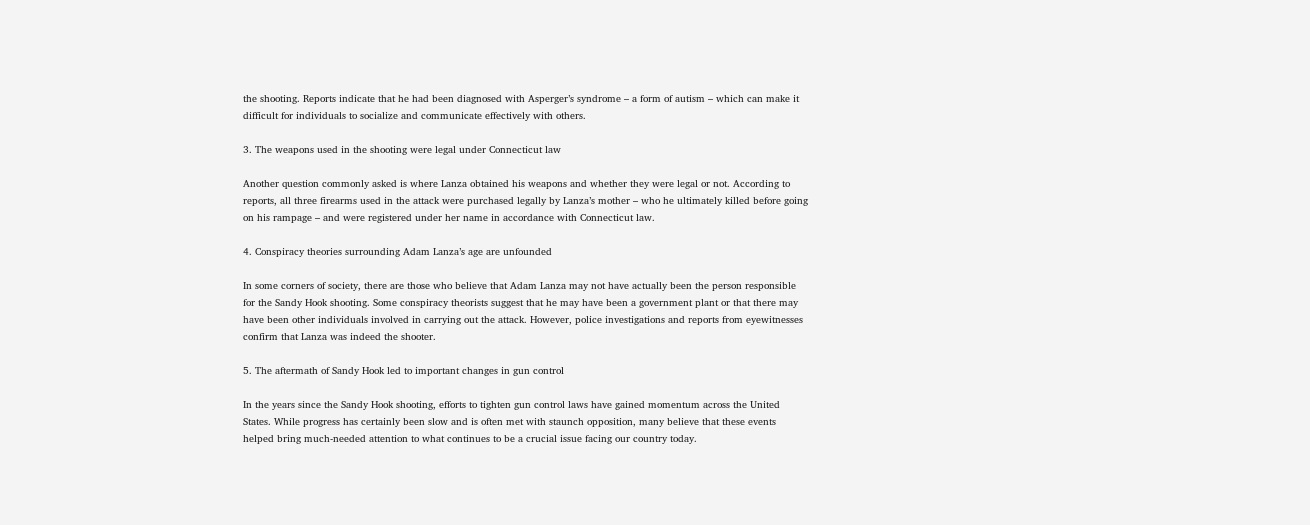the shooting. Reports indicate that he had been diagnosed with Asperger’s syndrome – a form of autism – which can make it difficult for individuals to socialize and communicate effectively with others.

3. The weapons used in the shooting were legal under Connecticut law

Another question commonly asked is where Lanza obtained his weapons and whether they were legal or not. According to reports, all three firearms used in the attack were purchased legally by Lanza’s mother – who he ultimately killed before going on his rampage – and were registered under her name in accordance with Connecticut law.

4. Conspiracy theories surrounding Adam Lanza’s age are unfounded

In some corners of society, there are those who believe that Adam Lanza may not have actually been the person responsible for the Sandy Hook shooting. Some conspiracy theorists suggest that he may have been a government plant or that there may have been other individuals involved in carrying out the attack. However, police investigations and reports from eyewitnesses confirm that Lanza was indeed the shooter.

5. The aftermath of Sandy Hook led to important changes in gun control

In the years since the Sandy Hook shooting, efforts to tighten gun control laws have gained momentum across the United States. While progress has certainly been slow and is often met with staunch opposition, many believe that these events helped bring much-needed attention to what continues to be a crucial issue facing our country today.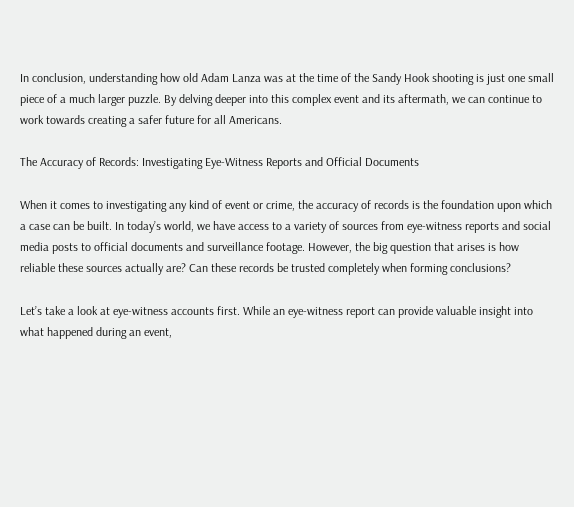In conclusion, understanding how old Adam Lanza was at the time of the Sandy Hook shooting is just one small piece of a much larger puzzle. By delving deeper into this complex event and its aftermath, we can continue to work towards creating a safer future for all Americans.

The Accuracy of Records: Investigating Eye-Witness Reports and Official Documents

When it comes to investigating any kind of event or crime, the accuracy of records is the foundation upon which a case can be built. In today’s world, we have access to a variety of sources from eye-witness reports and social media posts to official documents and surveillance footage. However, the big question that arises is how reliable these sources actually are? Can these records be trusted completely when forming conclusions?

Let’s take a look at eye-witness accounts first. While an eye-witness report can provide valuable insight into what happened during an event,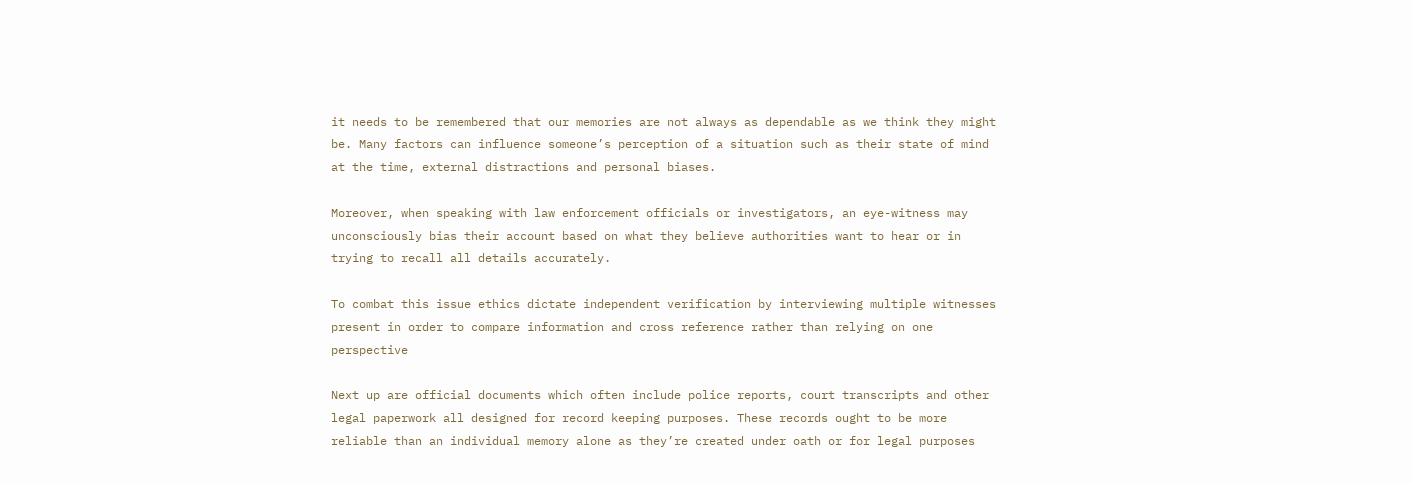it needs to be remembered that our memories are not always as dependable as we think they might be. Many factors can influence someone’s perception of a situation such as their state of mind at the time, external distractions and personal biases.

Moreover, when speaking with law enforcement officials or investigators, an eye-witness may unconsciously bias their account based on what they believe authorities want to hear or in trying to recall all details accurately.

To combat this issue ethics dictate independent verification by interviewing multiple witnesses present in order to compare information and cross reference rather than relying on one perspective

Next up are official documents which often include police reports, court transcripts and other legal paperwork all designed for record keeping purposes. These records ought to be more reliable than an individual memory alone as they’re created under oath or for legal purposes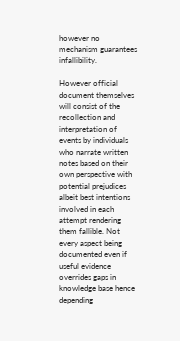however no mechanism guarantees infallibility.

However official document themselves will consist of the recollection and interpretation of events by individuals who narrate written notes based on their own perspective with potential prejudices albeit best intentions involved in each attempt rendering them fallible. Not every aspect being documented even if useful evidence overrides gaps in knowledge base hence depending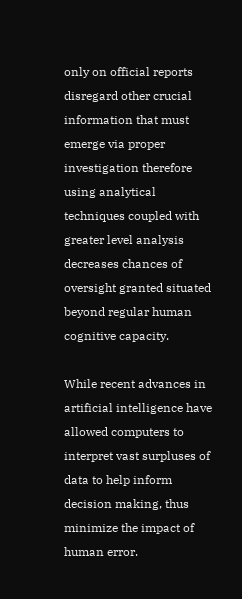only on official reports disregard other crucial information that must emerge via proper investigation therefore using analytical techniques coupled with greater level analysis decreases chances of oversight granted situated beyond regular human cognitive capacity.

While recent advances in artificial intelligence have allowed computers to interpret vast surpluses of data to help inform decision making, thus minimize the impact of human error.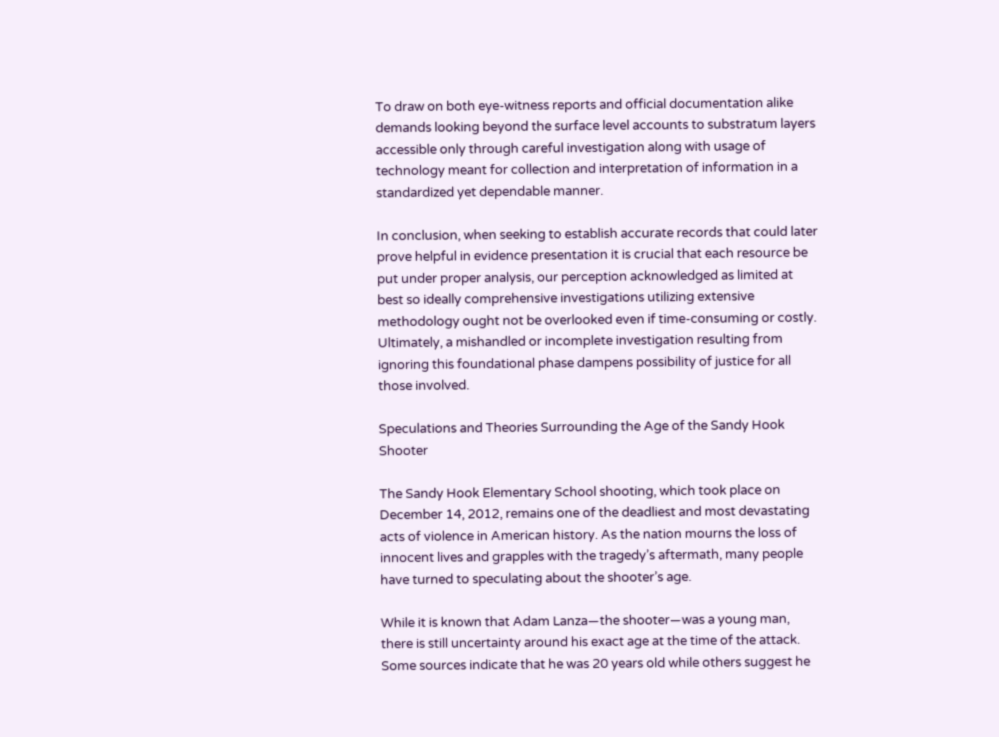To draw on both eye-witness reports and official documentation alike demands looking beyond the surface level accounts to substratum layers accessible only through careful investigation along with usage of technology meant for collection and interpretation of information in a standardized yet dependable manner.

In conclusion, when seeking to establish accurate records that could later prove helpful in evidence presentation it is crucial that each resource be put under proper analysis, our perception acknowledged as limited at best so ideally comprehensive investigations utilizing extensive methodology ought not be overlooked even if time-consuming or costly. Ultimately, a mishandled or incomplete investigation resulting from ignoring this foundational phase dampens possibility of justice for all those involved.

Speculations and Theories Surrounding the Age of the Sandy Hook Shooter

The Sandy Hook Elementary School shooting, which took place on December 14, 2012, remains one of the deadliest and most devastating acts of violence in American history. As the nation mourns the loss of innocent lives and grapples with the tragedy’s aftermath, many people have turned to speculating about the shooter’s age.

While it is known that Adam Lanza—the shooter—was a young man, there is still uncertainty around his exact age at the time of the attack. Some sources indicate that he was 20 years old while others suggest he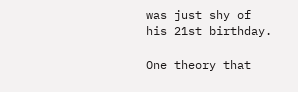was just shy of his 21st birthday.

One theory that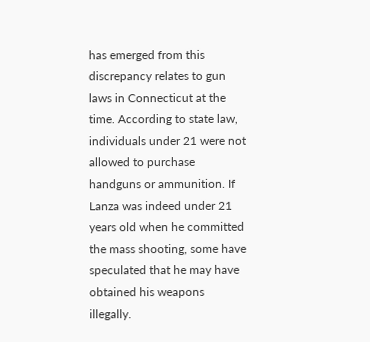has emerged from this discrepancy relates to gun laws in Connecticut at the time. According to state law, individuals under 21 were not allowed to purchase handguns or ammunition. If Lanza was indeed under 21 years old when he committed the mass shooting, some have speculated that he may have obtained his weapons illegally.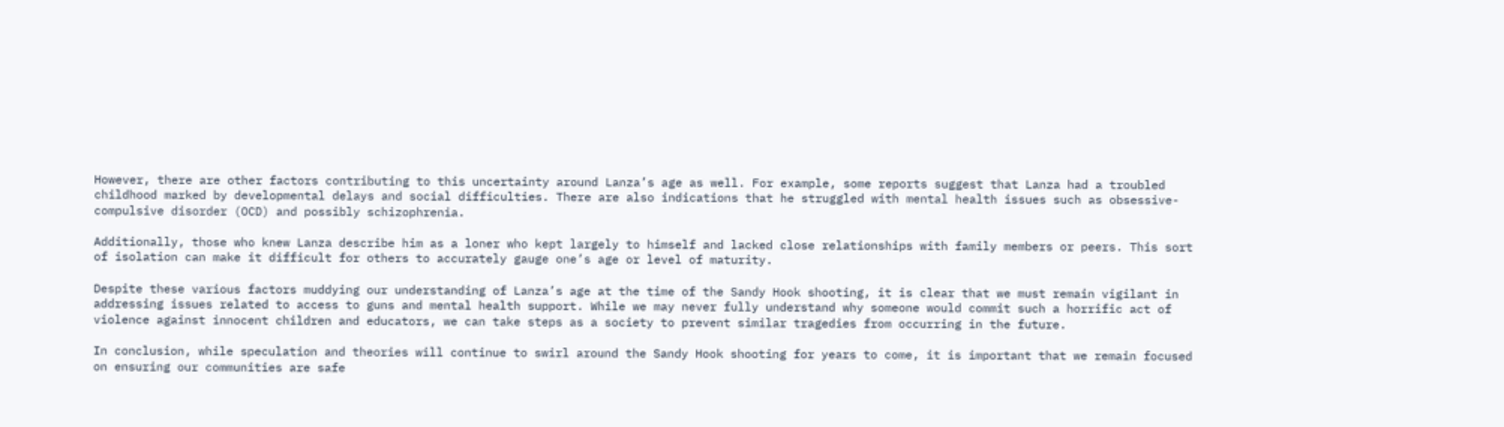However, there are other factors contributing to this uncertainty around Lanza’s age as well. For example, some reports suggest that Lanza had a troubled childhood marked by developmental delays and social difficulties. There are also indications that he struggled with mental health issues such as obsessive-compulsive disorder (OCD) and possibly schizophrenia.

Additionally, those who knew Lanza describe him as a loner who kept largely to himself and lacked close relationships with family members or peers. This sort of isolation can make it difficult for others to accurately gauge one’s age or level of maturity.

Despite these various factors muddying our understanding of Lanza’s age at the time of the Sandy Hook shooting, it is clear that we must remain vigilant in addressing issues related to access to guns and mental health support. While we may never fully understand why someone would commit such a horrific act of violence against innocent children and educators, we can take steps as a society to prevent similar tragedies from occurring in the future.

In conclusion, while speculation and theories will continue to swirl around the Sandy Hook shooting for years to come, it is important that we remain focused on ensuring our communities are safe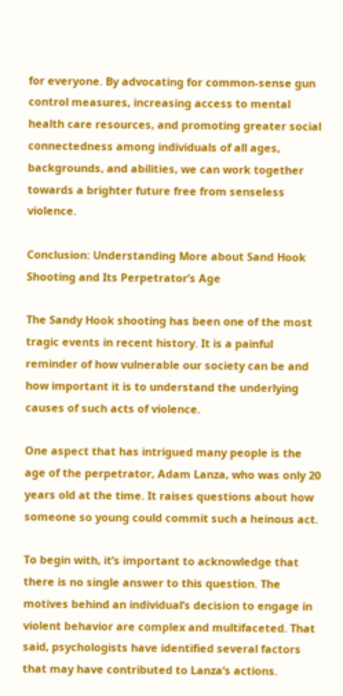for everyone. By advocating for common-sense gun control measures, increasing access to mental health care resources, and promoting greater social connectedness among individuals of all ages, backgrounds, and abilities, we can work together towards a brighter future free from senseless violence.

Conclusion: Understanding More about Sand Hook Shooting and Its Perpetrator’s Age

The Sandy Hook shooting has been one of the most tragic events in recent history. It is a painful reminder of how vulnerable our society can be and how important it is to understand the underlying causes of such acts of violence.

One aspect that has intrigued many people is the age of the perpetrator, Adam Lanza, who was only 20 years old at the time. It raises questions about how someone so young could commit such a heinous act.

To begin with, it’s important to acknowledge that there is no single answer to this question. The motives behind an individual’s decision to engage in violent behavior are complex and multifaceted. That said, psychologists have identified several factors that may have contributed to Lanza’s actions.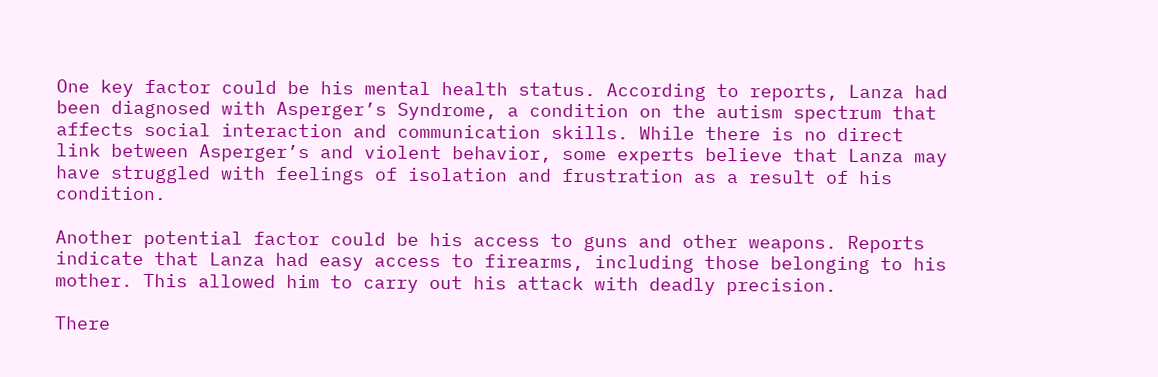One key factor could be his mental health status. According to reports, Lanza had been diagnosed with Asperger’s Syndrome, a condition on the autism spectrum that affects social interaction and communication skills. While there is no direct link between Asperger’s and violent behavior, some experts believe that Lanza may have struggled with feelings of isolation and frustration as a result of his condition.

Another potential factor could be his access to guns and other weapons. Reports indicate that Lanza had easy access to firearms, including those belonging to his mother. This allowed him to carry out his attack with deadly precision.

There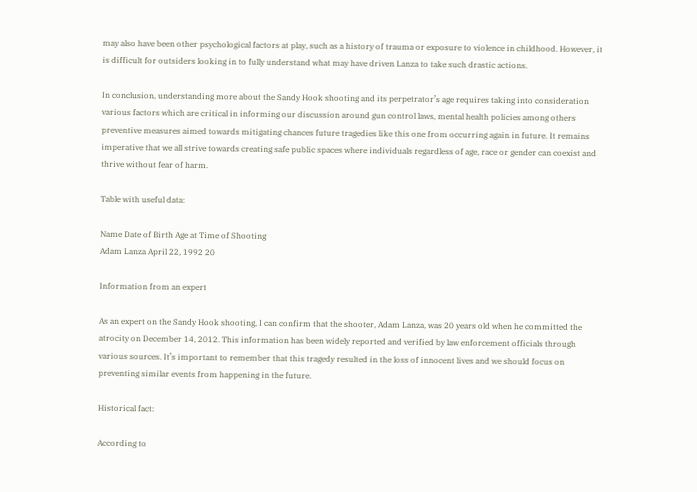may also have been other psychological factors at play, such as a history of trauma or exposure to violence in childhood. However, it is difficult for outsiders looking in to fully understand what may have driven Lanza to take such drastic actions.

In conclusion, understanding more about the Sandy Hook shooting and its perpetrator’s age requires taking into consideration various factors which are critical in informing our discussion around gun control laws, mental health policies among others preventive measures aimed towards mitigating chances future tragedies like this one from occurring again in future. It remains imperative that we all strive towards creating safe public spaces where individuals regardless of age, race or gender can coexist and thrive without fear of harm.

Table with useful data:

Name Date of Birth Age at Time of Shooting
Adam Lanza April 22, 1992 20

Information from an expert

As an expert on the Sandy Hook shooting, I can confirm that the shooter, Adam Lanza, was 20 years old when he committed the atrocity on December 14, 2012. This information has been widely reported and verified by law enforcement officials through various sources. It’s important to remember that this tragedy resulted in the loss of innocent lives and we should focus on preventing similar events from happening in the future.

Historical fact:

According to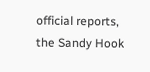official reports, the Sandy Hook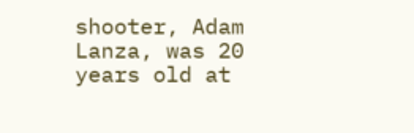shooter, Adam Lanza, was 20 years old at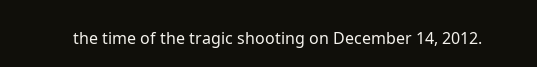the time of the tragic shooting on December 14, 2012.